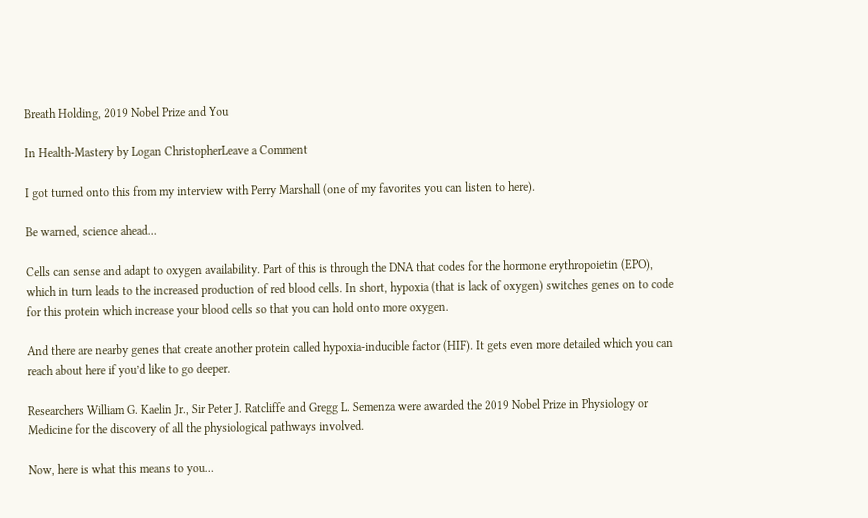Breath Holding, 2019 Nobel Prize and You

In Health-Mastery by Logan ChristopherLeave a Comment

I got turned onto this from my interview with Perry Marshall (one of my favorites you can listen to here).

Be warned, science ahead…

Cells can sense and adapt to oxygen availability. Part of this is through the DNA that codes for the hormone erythropoietin (EPO), which in turn leads to the increased production of red blood cells. In short, hypoxia (that is lack of oxygen) switches genes on to code for this protein which increase your blood cells so that you can hold onto more oxygen.

And there are nearby genes that create another protein called hypoxia-inducible factor (HIF). It gets even more detailed which you can reach about here if you’d like to go deeper.

Researchers William G. Kaelin Jr., Sir Peter J. Ratcliffe and Gregg L. Semenza were awarded the 2019 Nobel Prize in Physiology or Medicine for the discovery of all the physiological pathways involved.

Now, here is what this means to you…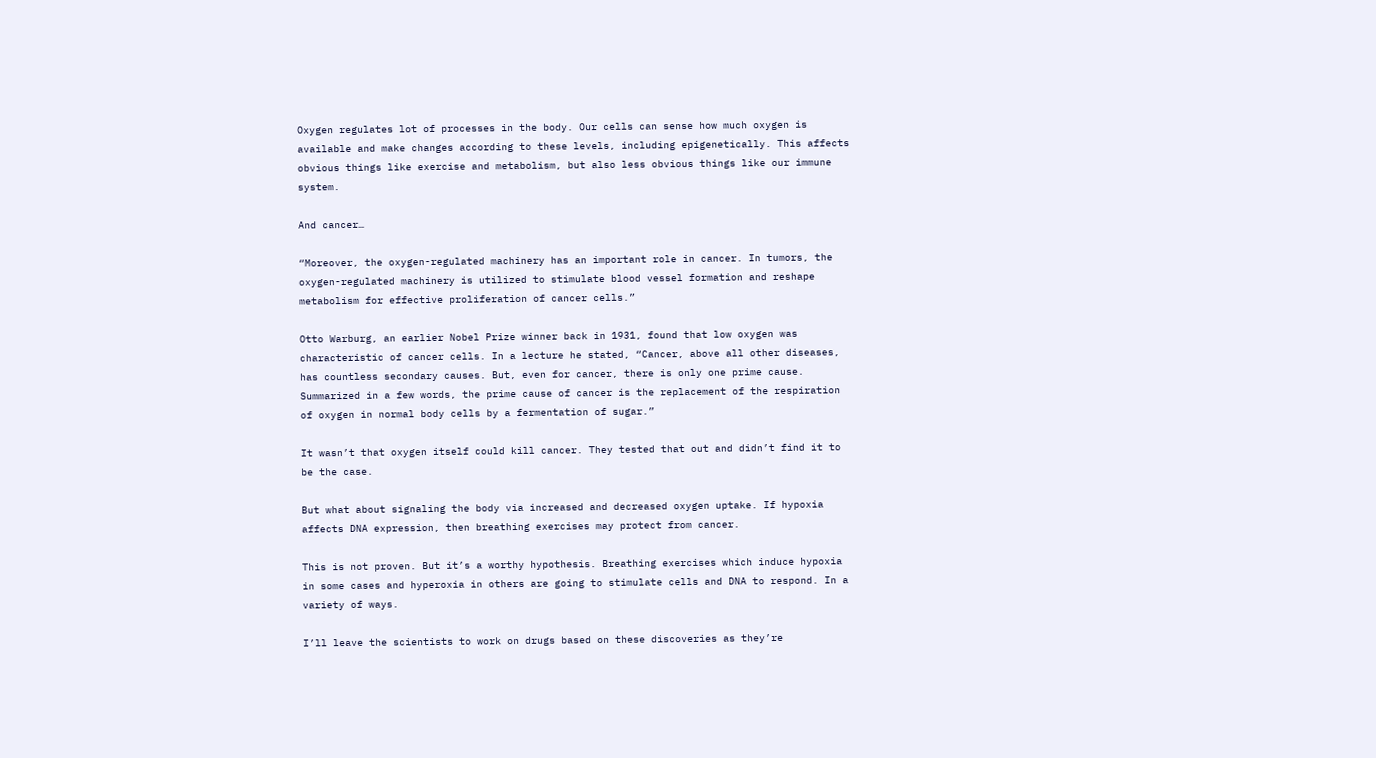Oxygen regulates lot of processes in the body. Our cells can sense how much oxygen is available and make changes according to these levels, including epigenetically. This affects obvious things like exercise and metabolism, but also less obvious things like our immune system.

And cancer…

“Moreover, the oxygen-regulated machinery has an important role in cancer. In tumors, the oxygen-regulated machinery is utilized to stimulate blood vessel formation and reshape metabolism for effective proliferation of cancer cells.”

Otto Warburg, an earlier Nobel Prize winner back in 1931, found that low oxygen was characteristic of cancer cells. In a lecture he stated, “Cancer, above all other diseases, has countless secondary causes. But, even for cancer, there is only one prime cause. Summarized in a few words, the prime cause of cancer is the replacement of the respiration of oxygen in normal body cells by a fermentation of sugar.”

It wasn’t that oxygen itself could kill cancer. They tested that out and didn’t find it to be the case.

But what about signaling the body via increased and decreased oxygen uptake. If hypoxia affects DNA expression, then breathing exercises may protect from cancer.

This is not proven. But it’s a worthy hypothesis. Breathing exercises which induce hypoxia in some cases and hyperoxia in others are going to stimulate cells and DNA to respond. In a variety of ways.

I’ll leave the scientists to work on drugs based on these discoveries as they’re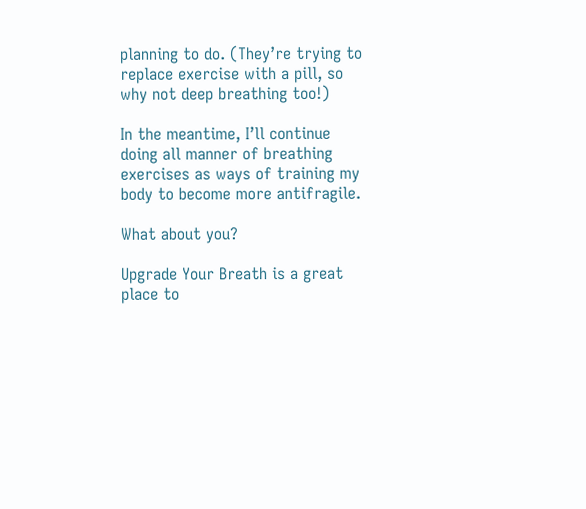planning to do. (They’re trying to replace exercise with a pill, so why not deep breathing too!)

In the meantime, I’ll continue doing all manner of breathing exercises as ways of training my body to become more antifragile.

What about you?

Upgrade Your Breath is a great place to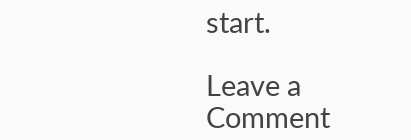start.

Leave a Comment